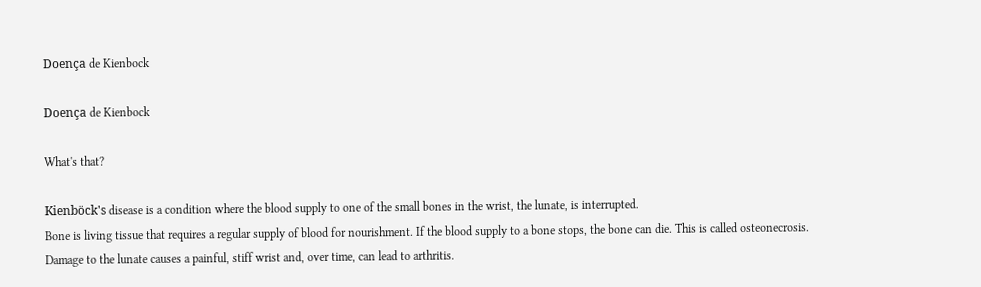Doença de Kienbock

Doença de Kienbock

What's that?

Kienböck's disease is a condition where the blood supply to one of the small bones in the wrist, the lunate, is interrupted.
Bone is living tissue that requires a regular supply of blood for nourishment. If the blood supply to a bone stops, the bone can die. This is called osteonecrosis.
Damage to the lunate causes a painful, stiff wrist and, over time, can lead to arthritis.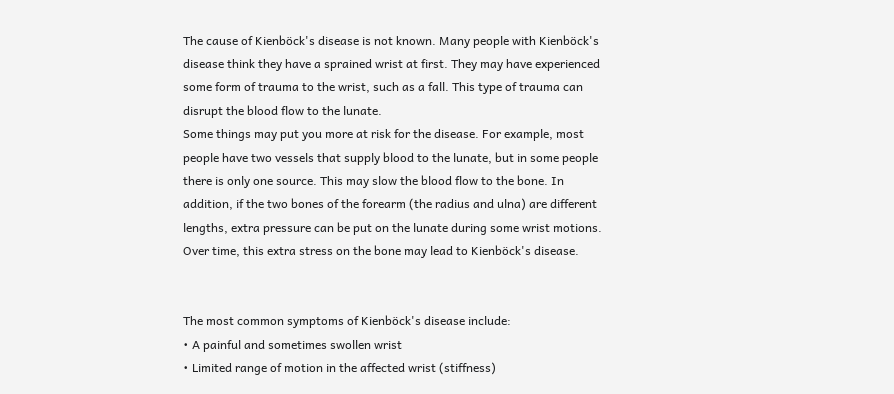The cause of Kienböck's disease is not known. Many people with Kienböck's disease think they have a sprained wrist at first. They may have experienced some form of trauma to the wrist, such as a fall. This type of trauma can disrupt the blood flow to the lunate.
Some things may put you more at risk for the disease. For example, most people have two vessels that supply blood to the lunate, but in some people there is only one source. This may slow the blood flow to the bone. In addition, if the two bones of the forearm (the radius and ulna) are different lengths, extra pressure can be put on the lunate during some wrist motions. Over time, this extra stress on the bone may lead to Kienböck's disease.


The most common symptoms of Kienböck's disease include:
• A painful and sometimes swollen wrist
• Limited range of motion in the affected wrist (stiffness)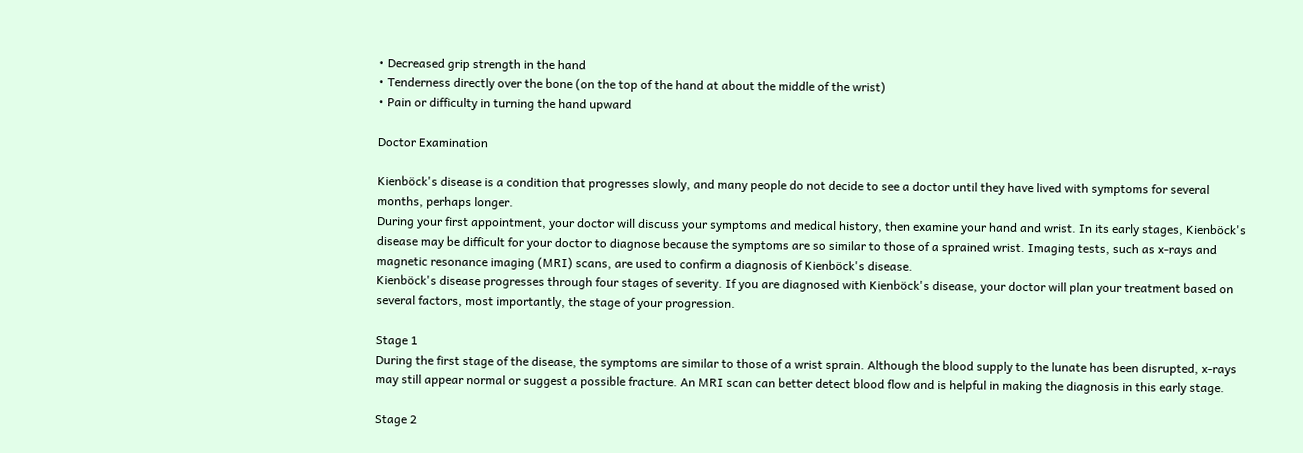• Decreased grip strength in the hand
• Tenderness directly over the bone (on the top of the hand at about the middle of the wrist)
• Pain or difficulty in turning the hand upward

Doctor Examination

Kienböck's disease is a condition that progresses slowly, and many people do not decide to see a doctor until they have lived with symptoms for several months, perhaps longer.
During your first appointment, your doctor will discuss your symptoms and medical history, then examine your hand and wrist. In its early stages, Kienböck's disease may be difficult for your doctor to diagnose because the symptoms are so similar to those of a sprained wrist. Imaging tests, such as x-rays and magnetic resonance imaging (MRI) scans, are used to confirm a diagnosis of Kienböck's disease.
Kienböck's disease progresses through four stages of severity. If you are diagnosed with Kienböck's disease, your doctor will plan your treatment based on several factors, most importantly, the stage of your progression.

Stage 1
During the first stage of the disease, the symptoms are similar to those of a wrist sprain. Although the blood supply to the lunate has been disrupted, x-rays may still appear normal or suggest a possible fracture. An MRI scan can better detect blood flow and is helpful in making the diagnosis in this early stage.

Stage 2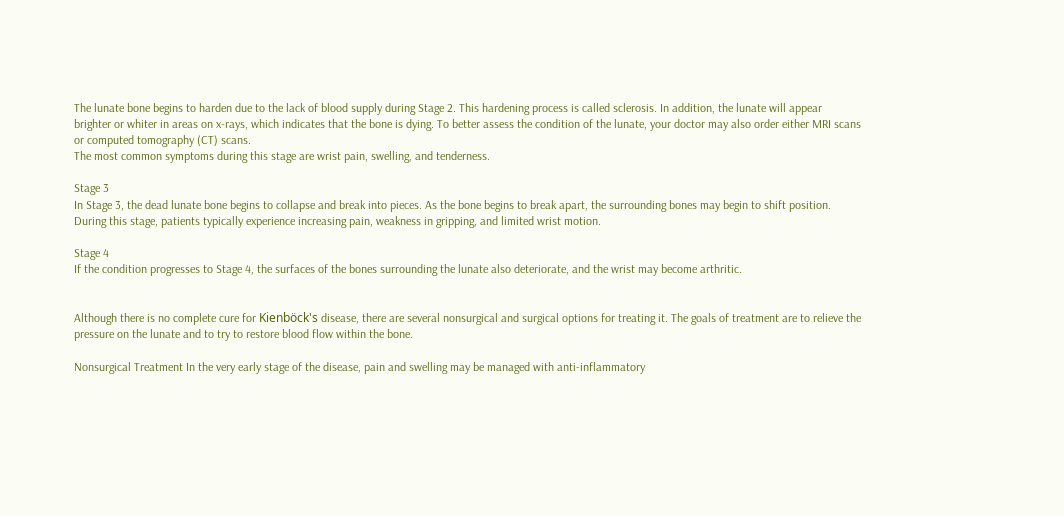The lunate bone begins to harden due to the lack of blood supply during Stage 2. This hardening process is called sclerosis. In addition, the lunate will appear brighter or whiter in areas on x-rays, which indicates that the bone is dying. To better assess the condition of the lunate, your doctor may also order either MRI scans or computed tomography (CT) scans.
The most common symptoms during this stage are wrist pain, swelling, and tenderness.

Stage 3
In Stage 3, the dead lunate bone begins to collapse and break into pieces. As the bone begins to break apart, the surrounding bones may begin to shift position.
During this stage, patients typically experience increasing pain, weakness in gripping, and limited wrist motion.

Stage 4
If the condition progresses to Stage 4, the surfaces of the bones surrounding the lunate also deteriorate, and the wrist may become arthritic.


Although there is no complete cure for Kienböck's disease, there are several nonsurgical and surgical options for treating it. The goals of treatment are to relieve the pressure on the lunate and to try to restore blood flow within the bone.

Nonsurgical Treatment In the very early stage of the disease, pain and swelling may be managed with anti-inflammatory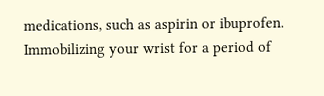medications, such as aspirin or ibuprofen. Immobilizing your wrist for a period of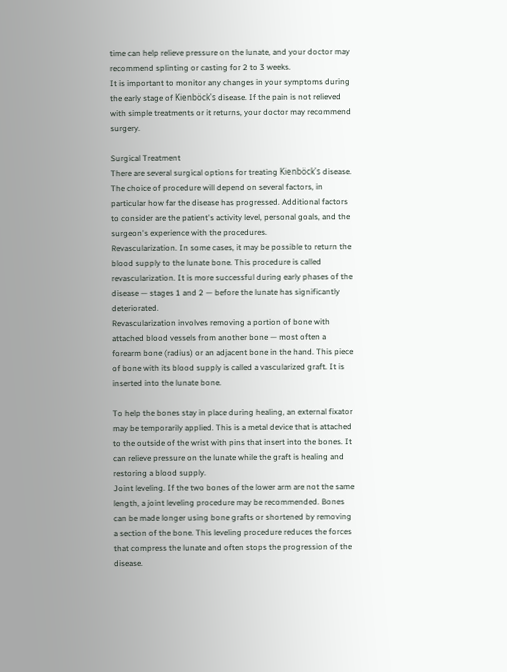time can help relieve pressure on the lunate, and your doctor may recommend splinting or casting for 2 to 3 weeks.
It is important to monitor any changes in your symptoms during the early stage of Kienböck's disease. If the pain is not relieved with simple treatments or it returns, your doctor may recommend surgery.

Surgical Treatment
There are several surgical options for treating Kienböck's disease. The choice of procedure will depend on several factors, in particular how far the disease has progressed. Additional factors to consider are the patient's activity level, personal goals, and the surgeon's experience with the procedures.
Revascularization. In some cases, it may be possible to return the blood supply to the lunate bone. This procedure is called revascularization. It is more successful during early phases of the disease — stages 1 and 2 — before the lunate has significantly deteriorated.
Revascularization involves removing a portion of bone with attached blood vessels from another bone — most often a forearm bone (radius) or an adjacent bone in the hand. This piece of bone with its blood supply is called a vascularized graft. It is inserted into the lunate bone.

To help the bones stay in place during healing, an external fixator may be temporarily applied. This is a metal device that is attached to the outside of the wrist with pins that insert into the bones. It can relieve pressure on the lunate while the graft is healing and restoring a blood supply.
Joint leveling. If the two bones of the lower arm are not the same length, a joint leveling procedure may be recommended. Bones can be made longer using bone grafts or shortened by removing a section of the bone. This leveling procedure reduces the forces that compress the lunate and often stops the progression of the disease.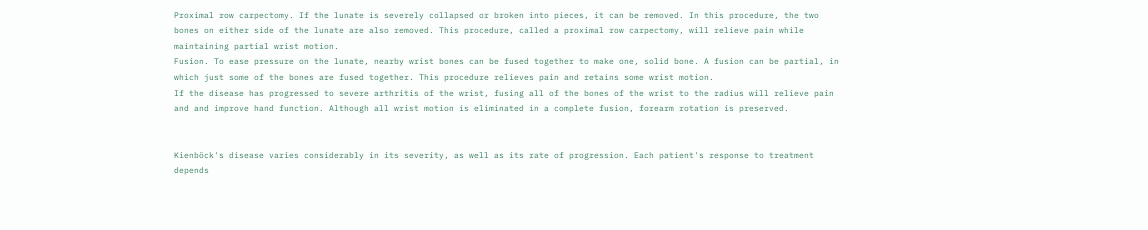Proximal row carpectomy. If the lunate is severely collapsed or broken into pieces, it can be removed. In this procedure, the two bones on either side of the lunate are also removed. This procedure, called a proximal row carpectomy, will relieve pain while maintaining partial wrist motion.
Fusion. To ease pressure on the lunate, nearby wrist bones can be fused together to make one, solid bone. A fusion can be partial, in which just some of the bones are fused together. This procedure relieves pain and retains some wrist motion.
If the disease has progressed to severe arthritis of the wrist, fusing all of the bones of the wrist to the radius will relieve pain and and improve hand function. Although all wrist motion is eliminated in a complete fusion, forearm rotation is preserved.


Kienböck's disease varies considerably in its severity, as well as its rate of progression. Each patient's response to treatment depends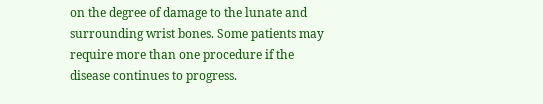on the degree of damage to the lunate and surrounding wrist bones. Some patients may require more than one procedure if the disease continues to progress.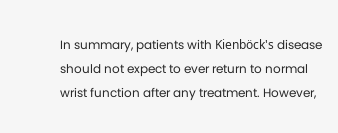In summary, patients with Kienböck's disease should not expect to ever return to normal wrist function after any treatment. However,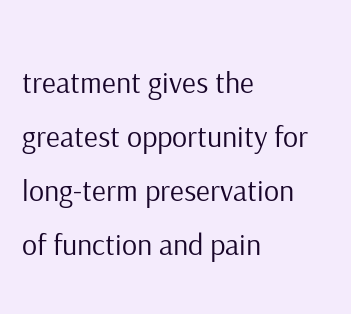treatment gives the greatest opportunity for long-term preservation of function and pain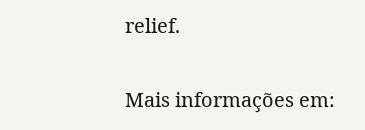relief.

Mais informações em: